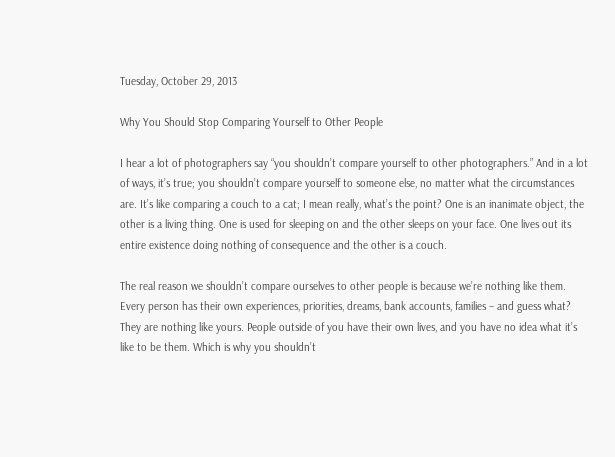Tuesday, October 29, 2013

Why You Should Stop Comparing Yourself to Other People

I hear a lot of photographers say “you shouldn’t compare yourself to other photographers.” And in a lot of ways, it’s true; you shouldn’t compare yourself to someone else, no matter what the circumstances are. It’s like comparing a couch to a cat; I mean really, what’s the point? One is an inanimate object, the other is a living thing. One is used for sleeping on and the other sleeps on your face. One lives out its entire existence doing nothing of consequence and the other is a couch.

The real reason we shouldn’t compare ourselves to other people is because we’re nothing like them. Every person has their own experiences, priorities, dreams, bank accounts, families – and guess what? They are nothing like yours. People outside of you have their own lives, and you have no idea what it’s like to be them. Which is why you shouldn’t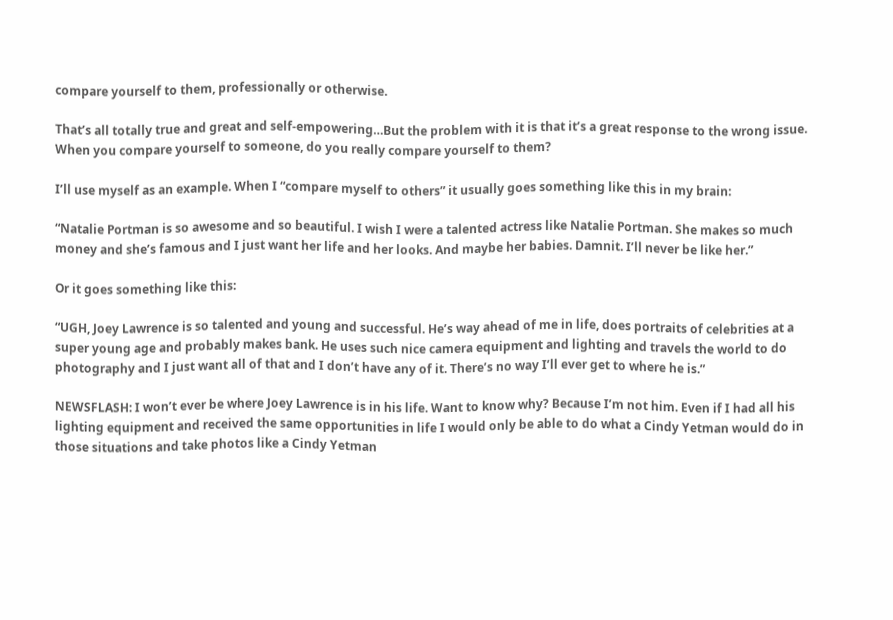compare yourself to them, professionally or otherwise.

That’s all totally true and great and self-empowering…But the problem with it is that it’s a great response to the wrong issue. When you compare yourself to someone, do you really compare yourself to them?

I’ll use myself as an example. When I “compare myself to others” it usually goes something like this in my brain:

“Natalie Portman is so awesome and so beautiful. I wish I were a talented actress like Natalie Portman. She makes so much money and she’s famous and I just want her life and her looks. And maybe her babies. Damnit. I’ll never be like her.”

Or it goes something like this:

“UGH, Joey Lawrence is so talented and young and successful. He’s way ahead of me in life, does portraits of celebrities at a super young age and probably makes bank. He uses such nice camera equipment and lighting and travels the world to do photography and I just want all of that and I don’t have any of it. There’s no way I’ll ever get to where he is.”

NEWSFLASH: I won’t ever be where Joey Lawrence is in his life. Want to know why? Because I’m not him. Even if I had all his lighting equipment and received the same opportunities in life I would only be able to do what a Cindy Yetman would do in those situations and take photos like a Cindy Yetman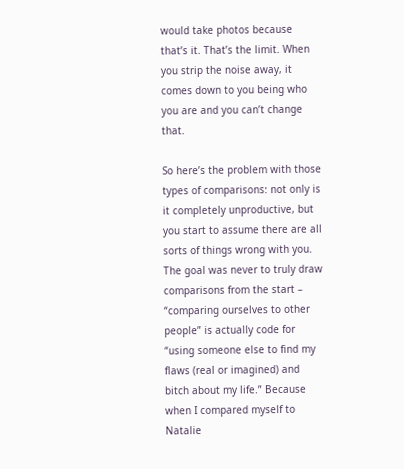would take photos because that’s it. That’s the limit. When you strip the noise away, it comes down to you being who you are and you can’t change that.

So here’s the problem with those types of comparisons: not only is it completely unproductive, but you start to assume there are all sorts of things wrong with you. The goal was never to truly draw comparisons from the start – “comparing ourselves to other people” is actually code for “using someone else to find my flaws (real or imagined) and bitch about my life.” Because when I compared myself to Natalie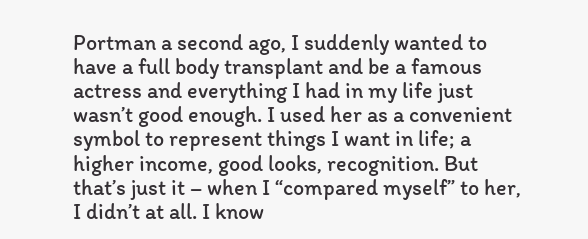Portman a second ago, I suddenly wanted to have a full body transplant and be a famous actress and everything I had in my life just wasn’t good enough. I used her as a convenient symbol to represent things I want in life; a higher income, good looks, recognition. But that’s just it – when I “compared myself” to her, I didn’t at all. I know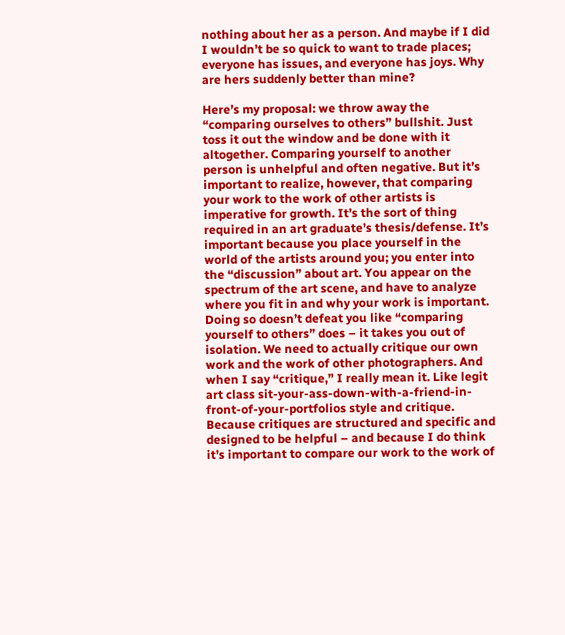nothing about her as a person. And maybe if I did I wouldn’t be so quick to want to trade places; everyone has issues, and everyone has joys. Why are hers suddenly better than mine?

Here’s my proposal: we throw away the “comparing ourselves to others” bullshit. Just toss it out the window and be done with it altogether. Comparing yourself to another person is unhelpful and often negative. But it’s important to realize, however, that comparing your work to the work of other artists is imperative for growth. It’s the sort of thing required in an art graduate’s thesis/defense. It’s important because you place yourself in the world of the artists around you; you enter into the “discussion” about art. You appear on the spectrum of the art scene, and have to analyze where you fit in and why your work is important. Doing so doesn’t defeat you like “comparing yourself to others” does – it takes you out of isolation. We need to actually critique our own work and the work of other photographers. And when I say “critique,” I really mean it. Like legit art class sit-your-ass-down-with-a-friend-in-front-of-your-portfolios style and critique. Because critiques are structured and specific and designed to be helpful – and because I do think it’s important to compare our work to the work of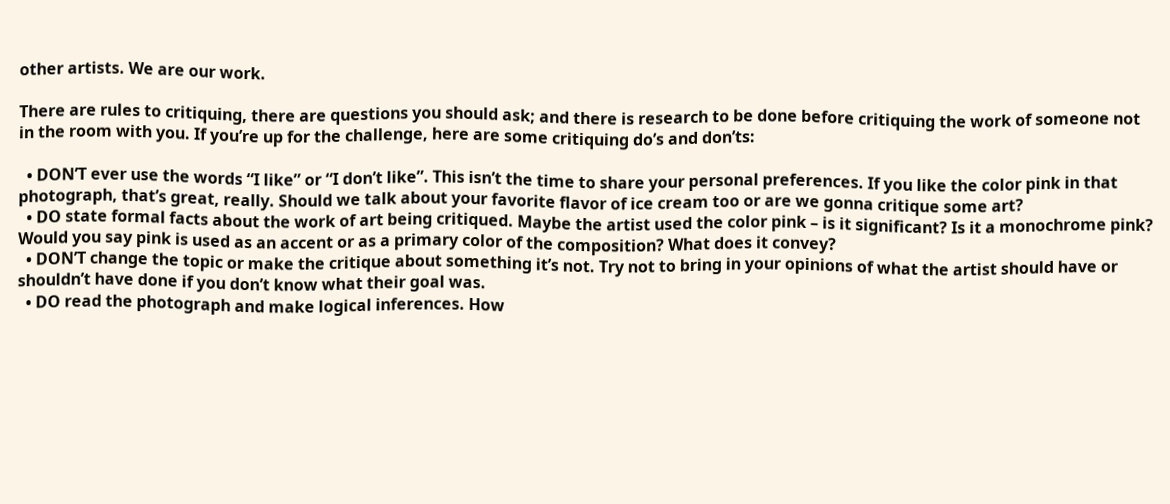other artists. We are our work.

There are rules to critiquing, there are questions you should ask; and there is research to be done before critiquing the work of someone not in the room with you. If you’re up for the challenge, here are some critiquing do’s and don’ts:

  • DON’T ever use the words “I like” or “I don’t like”. This isn’t the time to share your personal preferences. If you like the color pink in that photograph, that’s great, really. Should we talk about your favorite flavor of ice cream too or are we gonna critique some art?
  • DO state formal facts about the work of art being critiqued. Maybe the artist used the color pink – is it significant? Is it a monochrome pink? Would you say pink is used as an accent or as a primary color of the composition? What does it convey?
  • DON’T change the topic or make the critique about something it’s not. Try not to bring in your opinions of what the artist should have or shouldn’t have done if you don’t know what their goal was.
  • DO read the photograph and make logical inferences. How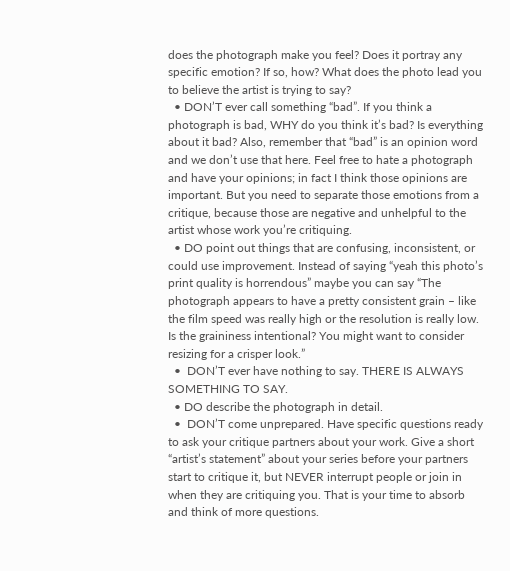does the photograph make you feel? Does it portray any specific emotion? If so, how? What does the photo lead you to believe the artist is trying to say?
  • DON’T ever call something “bad”. If you think a photograph is bad, WHY do you think it’s bad? Is everything about it bad? Also, remember that “bad” is an opinion word and we don’t use that here. Feel free to hate a photograph and have your opinions; in fact I think those opinions are important. But you need to separate those emotions from a critique, because those are negative and unhelpful to the artist whose work you’re critiquing.
  • DO point out things that are confusing, inconsistent, or could use improvement. Instead of saying “yeah this photo’s print quality is horrendous” maybe you can say “The photograph appears to have a pretty consistent grain – like the film speed was really high or the resolution is really low. Is the graininess intentional? You might want to consider resizing for a crisper look.”
  •  DON’T ever have nothing to say. THERE IS ALWAYS SOMETHING TO SAY.
  • DO describe the photograph in detail.
  •  DON’T come unprepared. Have specific questions ready to ask your critique partners about your work. Give a short “artist’s statement” about your series before your partners start to critique it, but NEVER interrupt people or join in when they are critiquing you. That is your time to absorb and think of more questions.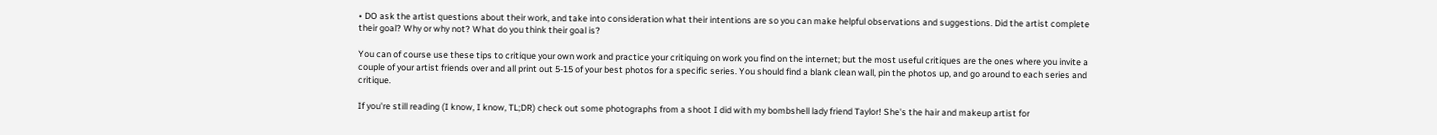• DO ask the artist questions about their work, and take into consideration what their intentions are so you can make helpful observations and suggestions. Did the artist complete their goal? Why or why not? What do you think their goal is?

You can of course use these tips to critique your own work and practice your critiquing on work you find on the internet; but the most useful critiques are the ones where you invite a couple of your artist friends over and all print out 5-15 of your best photos for a specific series. You should find a blank clean wall, pin the photos up, and go around to each series and critique.

If you're still reading (I know, I know, TL;DR) check out some photographs from a shoot I did with my bombshell lady friend Taylor! She's the hair and makeup artist for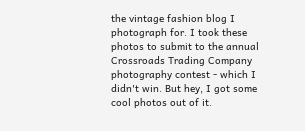the vintage fashion blog I photograph for. I took these photos to submit to the annual Crossroads Trading Company photography contest - which I didn't win. But hey, I got some cool photos out of it.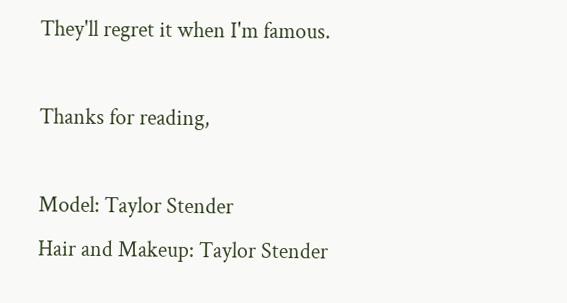They'll regret it when I'm famous.

Thanks for reading,

Model: Taylor Stender
Hair and Makeup: Taylor Stender